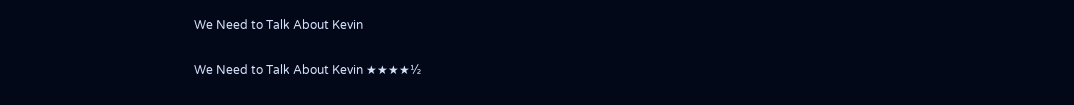We Need to Talk About Kevin

We Need to Talk About Kevin ★★★★½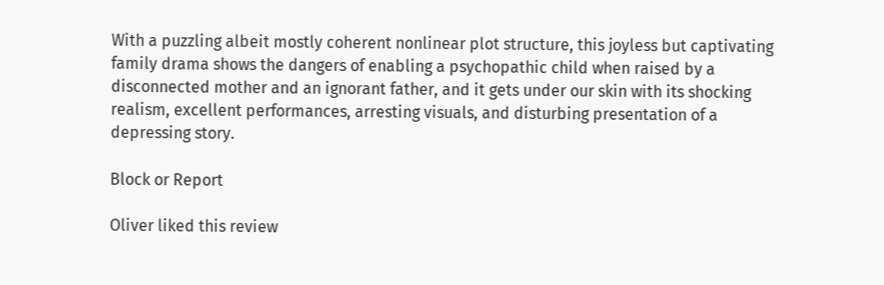With a puzzling albeit mostly coherent nonlinear plot structure, this joyless but captivating family drama shows the dangers of enabling a psychopathic child when raised by a disconnected mother and an ignorant father, and it gets under our skin with its shocking realism, excellent performances, arresting visuals, and disturbing presentation of a depressing story.

Block or Report

Oliver liked this review